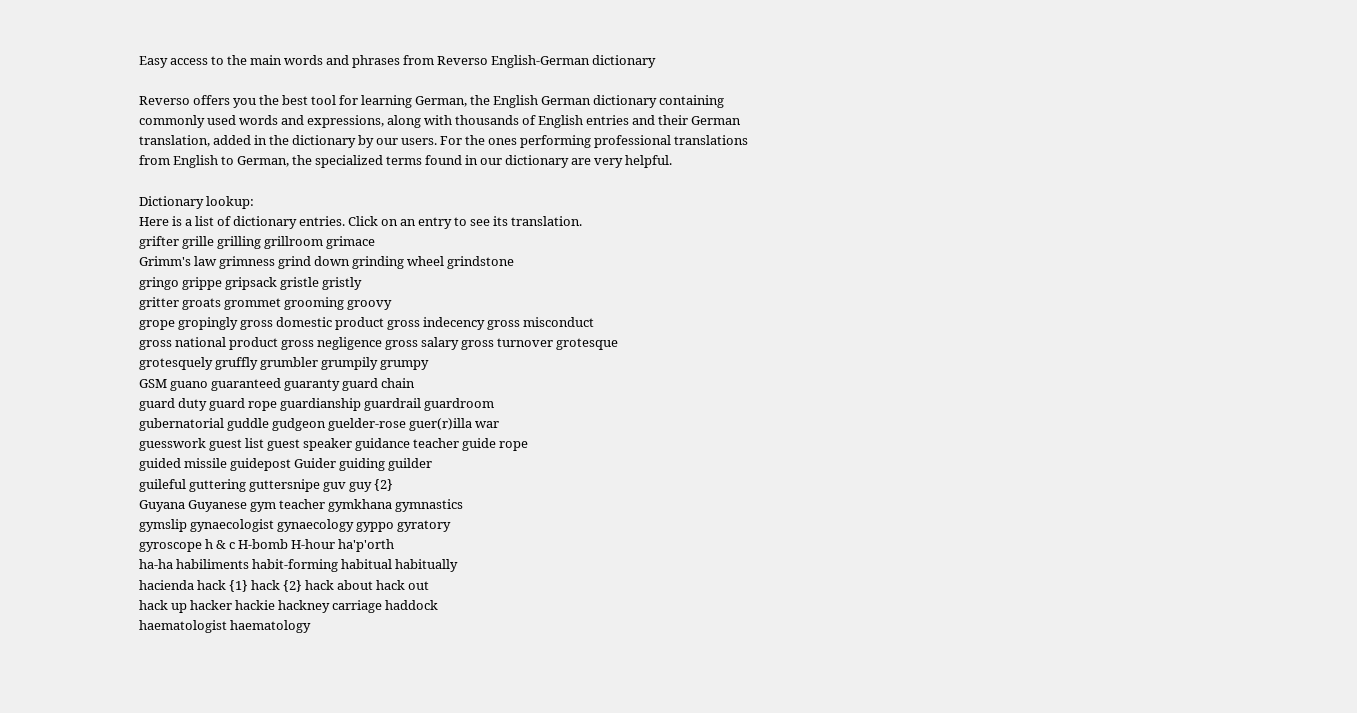Easy access to the main words and phrases from Reverso English-German dictionary

Reverso offers you the best tool for learning German, the English German dictionary containing commonly used words and expressions, along with thousands of English entries and their German translation, added in the dictionary by our users. For the ones performing professional translations from English to German, the specialized terms found in our dictionary are very helpful.

Dictionary lookup:
Here is a list of dictionary entries. Click on an entry to see its translation.
grifter grille grilling grillroom grimace
Grimm's law grimness grind down grinding wheel grindstone
gringo grippe gripsack gristle gristly
gritter groats grommet grooming groovy
grope gropingly gross domestic product gross indecency gross misconduct
gross national product gross negligence gross salary gross turnover grotesque
grotesquely gruffly grumbler grumpily grumpy
GSM guano guaranteed guaranty guard chain
guard duty guard rope guardianship guardrail guardroom
gubernatorial guddle gudgeon guelder-rose guer(r)illa war
guesswork guest list guest speaker guidance teacher guide rope
guided missile guidepost Guider guiding guilder
guileful guttering guttersnipe guv guy {2}
Guyana Guyanese gym teacher gymkhana gymnastics
gymslip gynaecologist gynaecology gyppo gyratory
gyroscope h & c H-bomb H-hour ha'p'orth
ha-ha habiliments habit-forming habitual habitually
hacienda hack {1} hack {2} hack about hack out
hack up hacker hackie hackney carriage haddock
haematologist haematology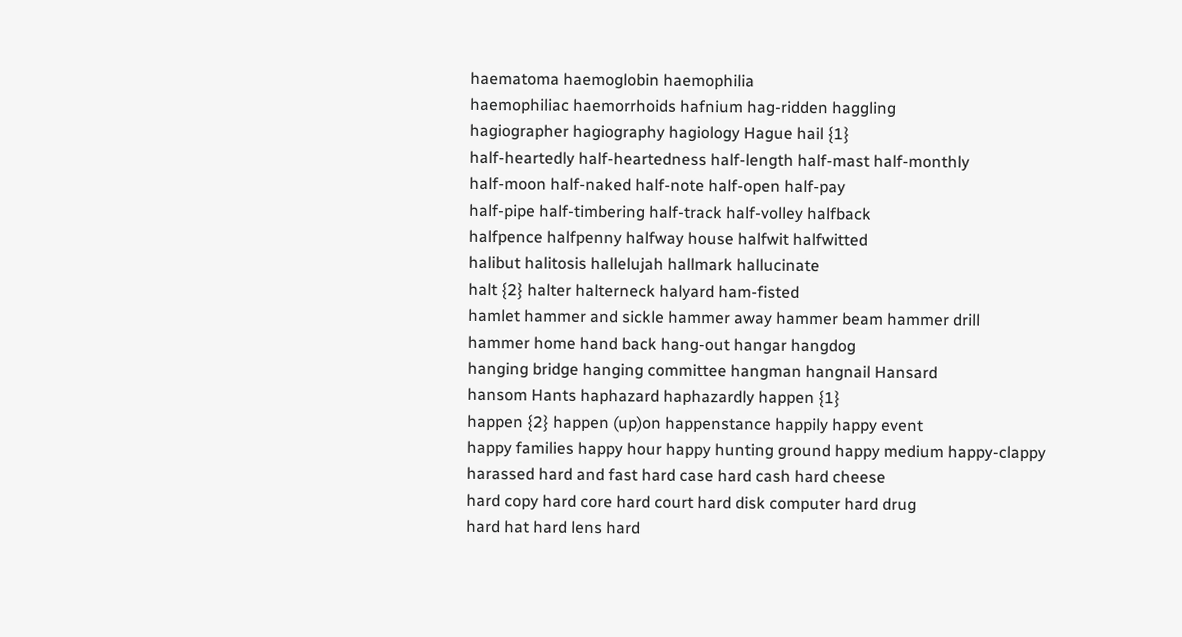haematoma haemoglobin haemophilia
haemophiliac haemorrhoids hafnium hag-ridden haggling
hagiographer hagiography hagiology Hague hail {1}
half-heartedly half-heartedness half-length half-mast half-monthly
half-moon half-naked half-note half-open half-pay
half-pipe half-timbering half-track half-volley halfback
halfpence halfpenny halfway house halfwit halfwitted
halibut halitosis hallelujah hallmark hallucinate
halt {2} halter halterneck halyard ham-fisted
hamlet hammer and sickle hammer away hammer beam hammer drill
hammer home hand back hang-out hangar hangdog
hanging bridge hanging committee hangman hangnail Hansard
hansom Hants haphazard haphazardly happen {1}
happen {2} happen (up)on happenstance happily happy event
happy families happy hour happy hunting ground happy medium happy-clappy
harassed hard and fast hard case hard cash hard cheese
hard copy hard core hard court hard disk computer hard drug
hard hat hard lens hard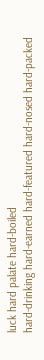luck hard palate hard-boiled
hard-drinking hard-earned hard-featured hard-nosed hard-packed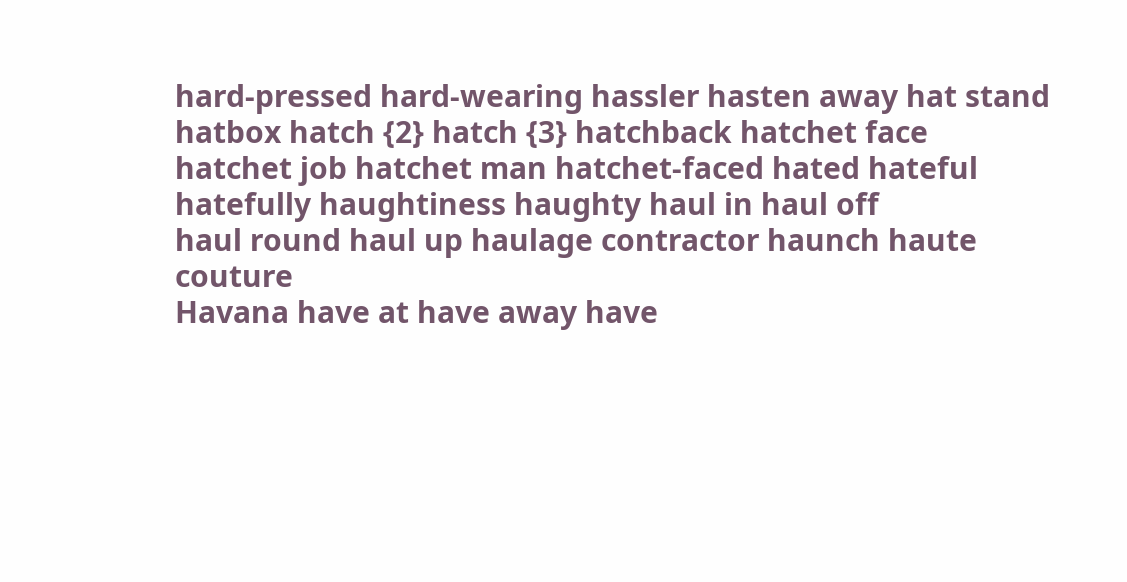hard-pressed hard-wearing hassler hasten away hat stand
hatbox hatch {2} hatch {3} hatchback hatchet face
hatchet job hatchet man hatchet-faced hated hateful
hatefully haughtiness haughty haul in haul off
haul round haul up haulage contractor haunch haute couture
Havana have at have away have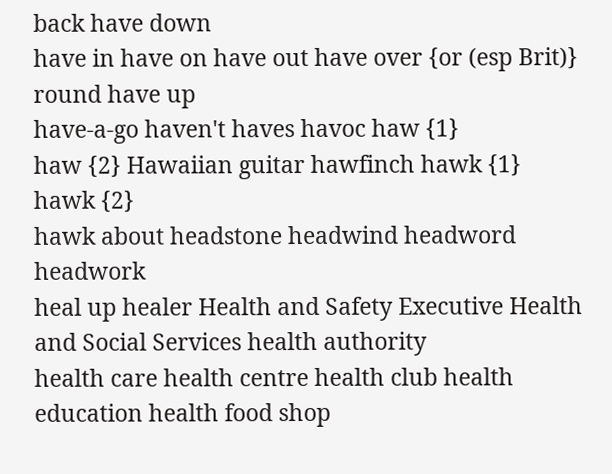back have down
have in have on have out have over {or (esp Brit)} round have up
have-a-go haven't haves havoc haw {1}
haw {2} Hawaiian guitar hawfinch hawk {1} hawk {2}
hawk about headstone headwind headword headwork
heal up healer Health and Safety Executive Health and Social Services health authority
health care health centre health club health education health food shop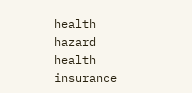health hazard health insurance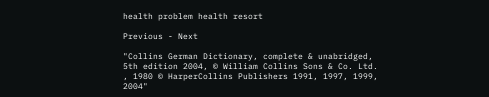health problem health resort

Previous - Next

"Collins German Dictionary, complete & unabridged, 5th edition 2004, © William Collins Sons & Co. Ltd. , 1980 © HarperCollins Publishers 1991, 1997, 1999, 2004"